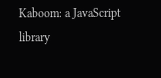Kaboom: a JavaScript library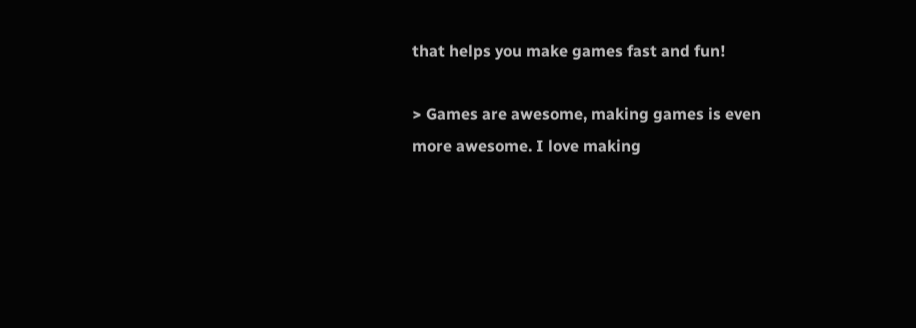that helps you make games fast and fun!

> Games are awesome, making games is even more awesome. I love making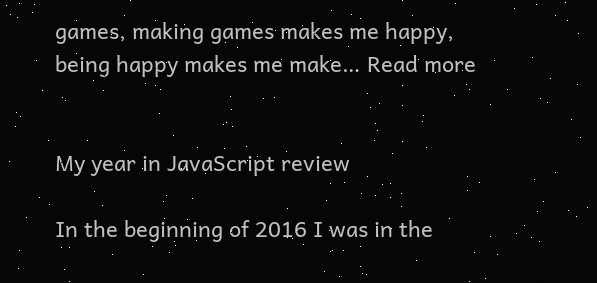games, making games makes me happy, being happy makes me make… Read more


My year in JavaScript review

In the beginning of 2016 I was in the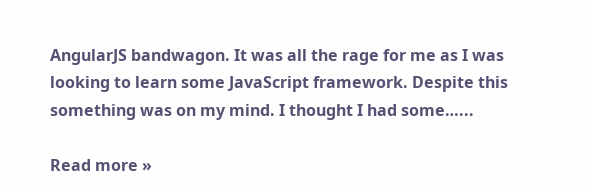AngularJS bandwagon. It was all the rage for me as I was looking to learn some JavaScript framework. Despite this something was on my mind. I thought I had some…...

Read more »